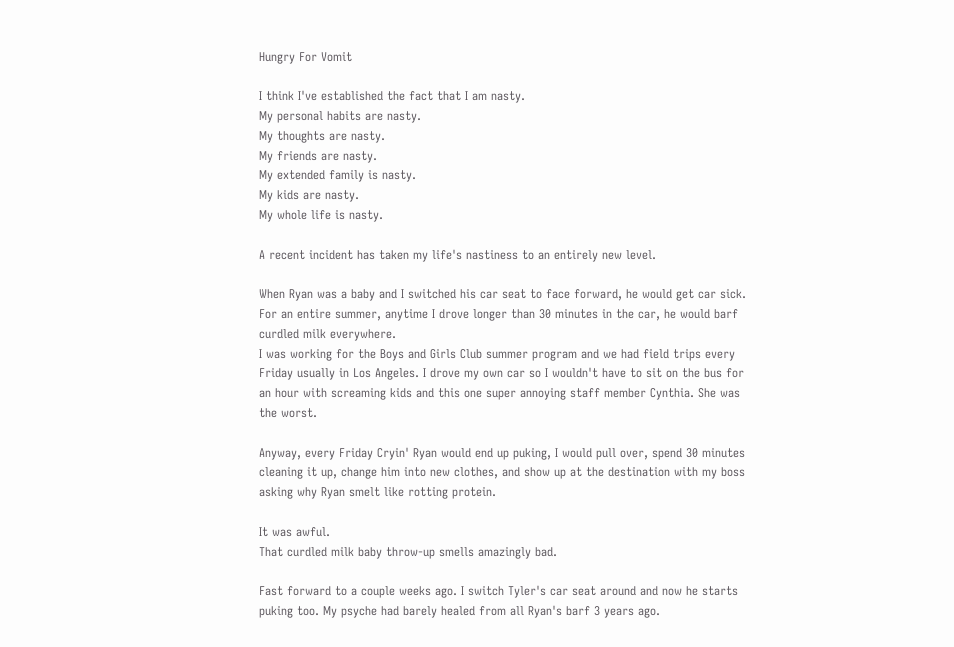Hungry For Vomit

I think I've established the fact that I am nasty.
My personal habits are nasty.
My thoughts are nasty.
My friends are nasty.
My extended family is nasty.
My kids are nasty.
My whole life is nasty.

A recent incident has taken my life's nastiness to an entirely new level.

When Ryan was a baby and I switched his car seat to face forward, he would get car sick.
For an entire summer, anytime I drove longer than 30 minutes in the car, he would barf curdled milk everywhere.
I was working for the Boys and Girls Club summer program and we had field trips every Friday usually in Los Angeles. I drove my own car so I wouldn't have to sit on the bus for an hour with screaming kids and this one super annoying staff member Cynthia. She was the worst.

Anyway, every Friday Cryin' Ryan would end up puking, I would pull over, spend 30 minutes cleaning it up, change him into new clothes, and show up at the destination with my boss asking why Ryan smelt like rotting protein.

It was awful.
That curdled milk baby throw-up smells amazingly bad.

Fast forward to a couple weeks ago. I switch Tyler's car seat around and now he starts puking too. My psyche had barely healed from all Ryan's barf 3 years ago.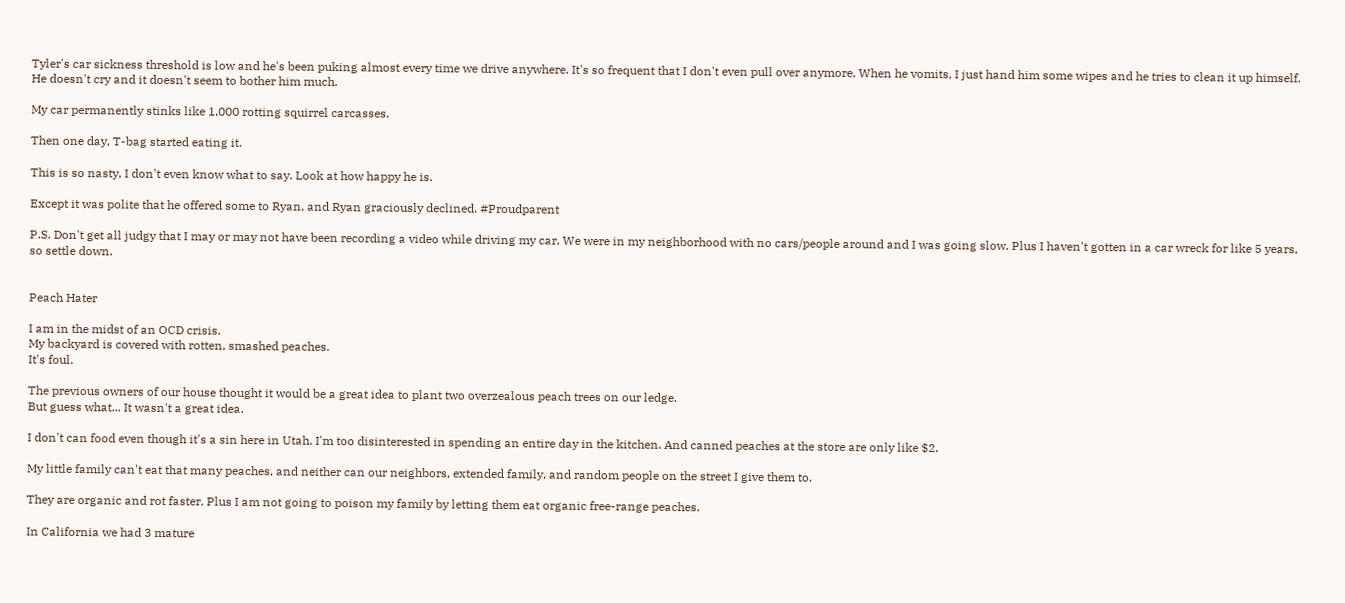Tyler's car sickness threshold is low and he's been puking almost every time we drive anywhere. It's so frequent that I don't even pull over anymore. When he vomits, I just hand him some wipes and he tries to clean it up himself. He doesn't cry and it doesn't seem to bother him much.

My car permanently stinks like 1,000 rotting squirrel carcasses.

Then one day, T-bag started eating it.

This is so nasty, I don't even know what to say. Look at how happy he is.

Except it was polite that he offered some to Ryan, and Ryan graciously declined. #Proudparent

P.S. Don't get all judgy that I may or may not have been recording a video while driving my car. We were in my neighborhood with no cars/people around and I was going slow. Plus I haven't gotten in a car wreck for like 5 years, so settle down.


Peach Hater

I am in the midst of an OCD crisis.
My backyard is covered with rotten, smashed peaches.
It's foul.

The previous owners of our house thought it would be a great idea to plant two overzealous peach trees on our ledge.
But guess what... It wasn't a great idea.

I don't can food even though it's a sin here in Utah. I'm too disinterested in spending an entire day in the kitchen. And canned peaches at the store are only like $2.

My little family can't eat that many peaches, and neither can our neighbors, extended family, and random people on the street I give them to.

They are organic and rot faster. Plus I am not going to poison my family by letting them eat organic free-range peaches.

In California we had 3 mature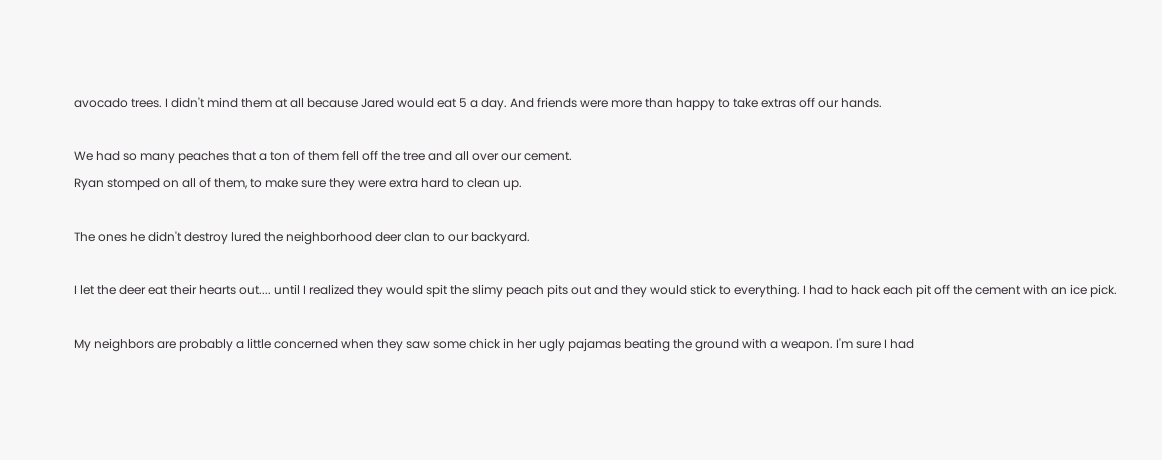avocado trees. I didn't mind them at all because Jared would eat 5 a day. And friends were more than happy to take extras off our hands.

We had so many peaches that a ton of them fell off the tree and all over our cement.
Ryan stomped on all of them, to make sure they were extra hard to clean up.

The ones he didn't destroy lured the neighborhood deer clan to our backyard.

I let the deer eat their hearts out.... until I realized they would spit the slimy peach pits out and they would stick to everything. I had to hack each pit off the cement with an ice pick.

My neighbors are probably a little concerned when they saw some chick in her ugly pajamas beating the ground with a weapon. I'm sure I had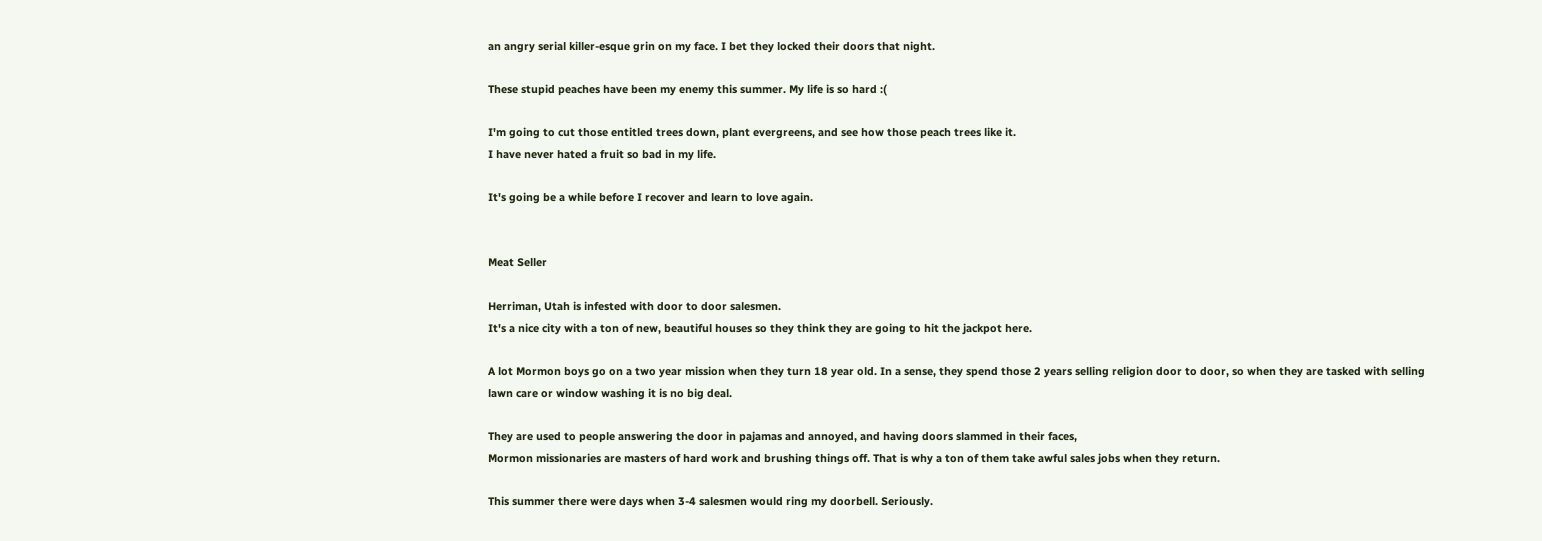an angry serial killer-esque grin on my face. I bet they locked their doors that night.

These stupid peaches have been my enemy this summer. My life is so hard :(

I'm going to cut those entitled trees down, plant evergreens, and see how those peach trees like it.
I have never hated a fruit so bad in my life.

It's going be a while before I recover and learn to love again.


Meat Seller

Herriman, Utah is infested with door to door salesmen.
It's a nice city with a ton of new, beautiful houses so they think they are going to hit the jackpot here.

A lot Mormon boys go on a two year mission when they turn 18 year old. In a sense, they spend those 2 years selling religion door to door, so when they are tasked with selling lawn care or window washing it is no big deal.

They are used to people answering the door in pajamas and annoyed, and having doors slammed in their faces,
Mormon missionaries are masters of hard work and brushing things off. That is why a ton of them take awful sales jobs when they return.

This summer there were days when 3-4 salesmen would ring my doorbell. Seriously.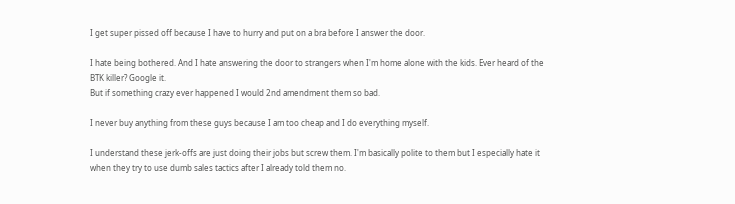I get super pissed off because I have to hurry and put on a bra before I answer the door.

I hate being bothered. And I hate answering the door to strangers when I'm home alone with the kids. Ever heard of the BTK killer? Google it.
But if something crazy ever happened I would 2nd amendment them so bad.

I never buy anything from these guys because I am too cheap and I do everything myself.

I understand these jerk-offs are just doing their jobs but screw them. I'm basically polite to them but I especially hate it when they try to use dumb sales tactics after I already told them no.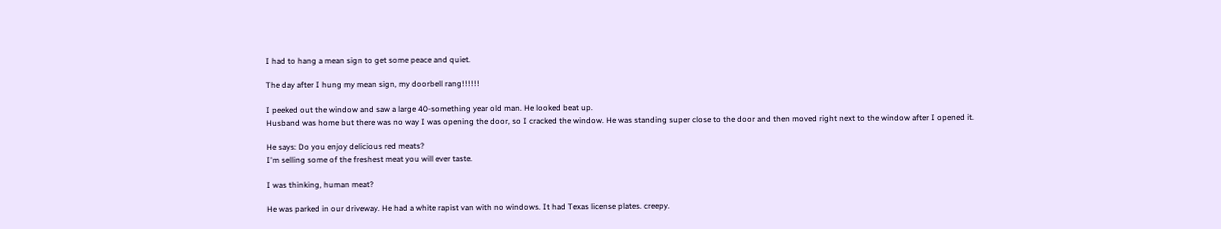I had to hang a mean sign to get some peace and quiet.

The day after I hung my mean sign, my doorbell rang!!!!!!

I peeked out the window and saw a large 40-something year old man. He looked beat up.
Husband was home but there was no way I was opening the door, so I cracked the window. He was standing super close to the door and then moved right next to the window after I opened it.

He says: Do you enjoy delicious red meats?
I'm selling some of the freshest meat you will ever taste.

I was thinking, human meat?

He was parked in our driveway. He had a white rapist van with no windows. It had Texas license plates. creepy.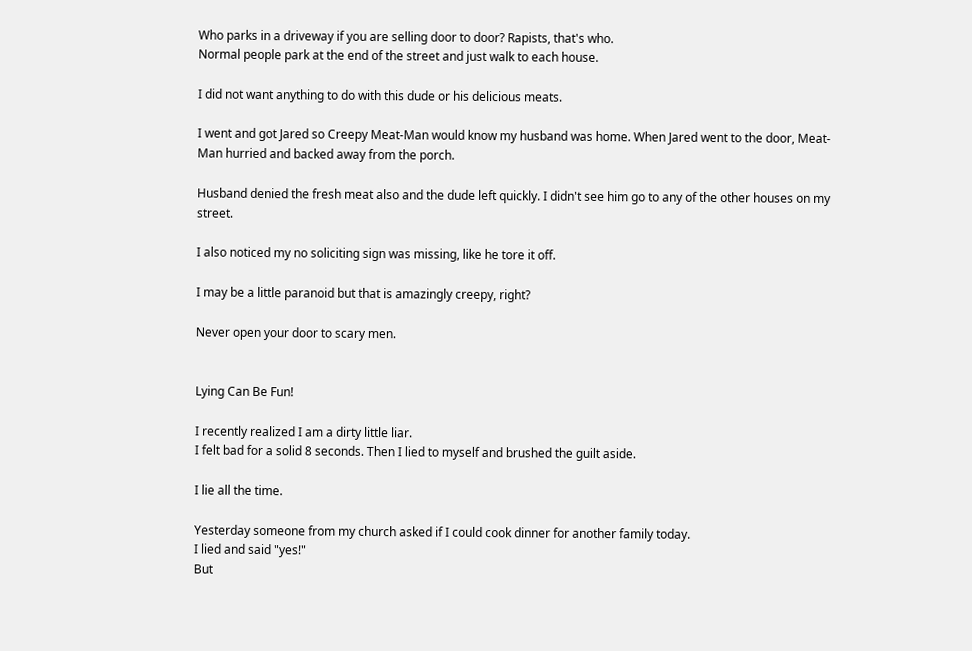Who parks in a driveway if you are selling door to door? Rapists, that's who.
Normal people park at the end of the street and just walk to each house.

I did not want anything to do with this dude or his delicious meats.

I went and got Jared so Creepy Meat-Man would know my husband was home. When Jared went to the door, Meat-Man hurried and backed away from the porch.

Husband denied the fresh meat also and the dude left quickly. I didn't see him go to any of the other houses on my street.

I also noticed my no soliciting sign was missing, like he tore it off.

I may be a little paranoid but that is amazingly creepy, right?

Never open your door to scary men.


Lying Can Be Fun!

I recently realized I am a dirty little liar.
I felt bad for a solid 8 seconds. Then I lied to myself and brushed the guilt aside.

I lie all the time.

Yesterday someone from my church asked if I could cook dinner for another family today.
I lied and said "yes!"
But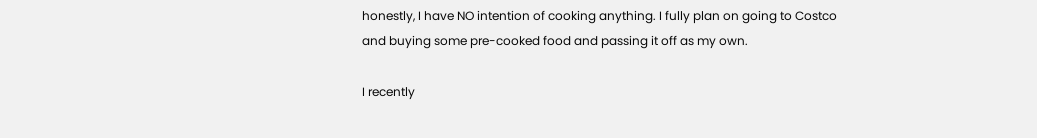honestly, I have NO intention of cooking anything. I fully plan on going to Costco and buying some pre-cooked food and passing it off as my own.

I recently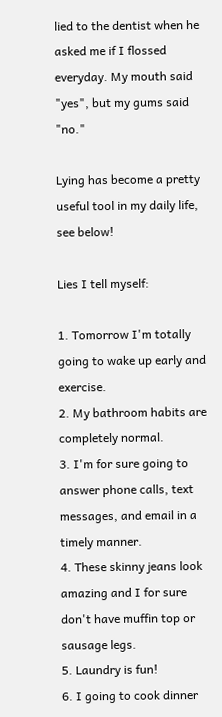lied to the dentist when he asked me if I flossed everyday. My mouth said "yes", but my gums said "no."

Lying has become a pretty useful tool in my daily life, see below!

Lies I tell myself:

1. Tomorrow I'm totally going to wake up early and exercise.
2. My bathroom habits are completely normal.
3. I'm for sure going to answer phone calls, text messages, and email in a timely manner.
4. These skinny jeans look amazing and I for sure don't have muffin top or sausage legs.
5. Laundry is fun!
6. I going to cook dinner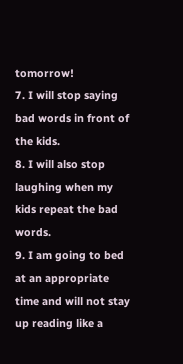tomorrow!
7. I will stop saying bad words in front of the kids.
8. I will also stop laughing when my kids repeat the bad words.
9. I am going to bed at an appropriate time and will not stay up reading like a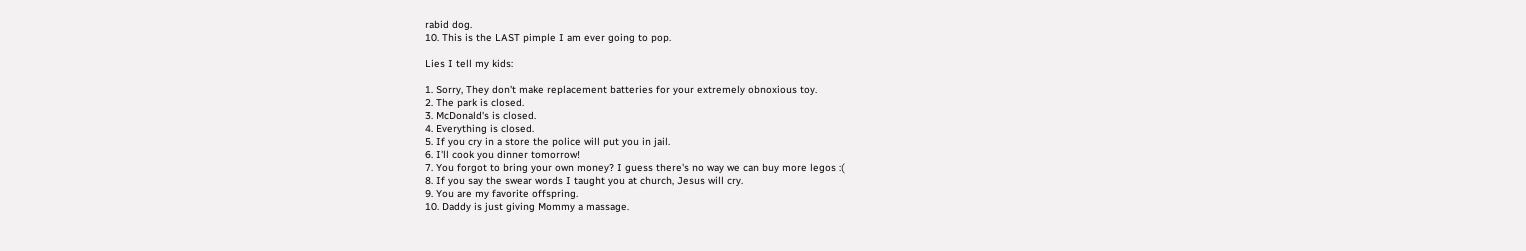rabid dog.
10. This is the LAST pimple I am ever going to pop.

Lies I tell my kids:

1. Sorry, They don't make replacement batteries for your extremely obnoxious toy.
2. The park is closed.
3. McDonald's is closed.
4. Everything is closed.
5. If you cry in a store the police will put you in jail.
6. I'll cook you dinner tomorrow!
7. You forgot to bring your own money? I guess there's no way we can buy more legos :(
8. If you say the swear words I taught you at church, Jesus will cry.
9. You are my favorite offspring.
10. Daddy is just giving Mommy a massage.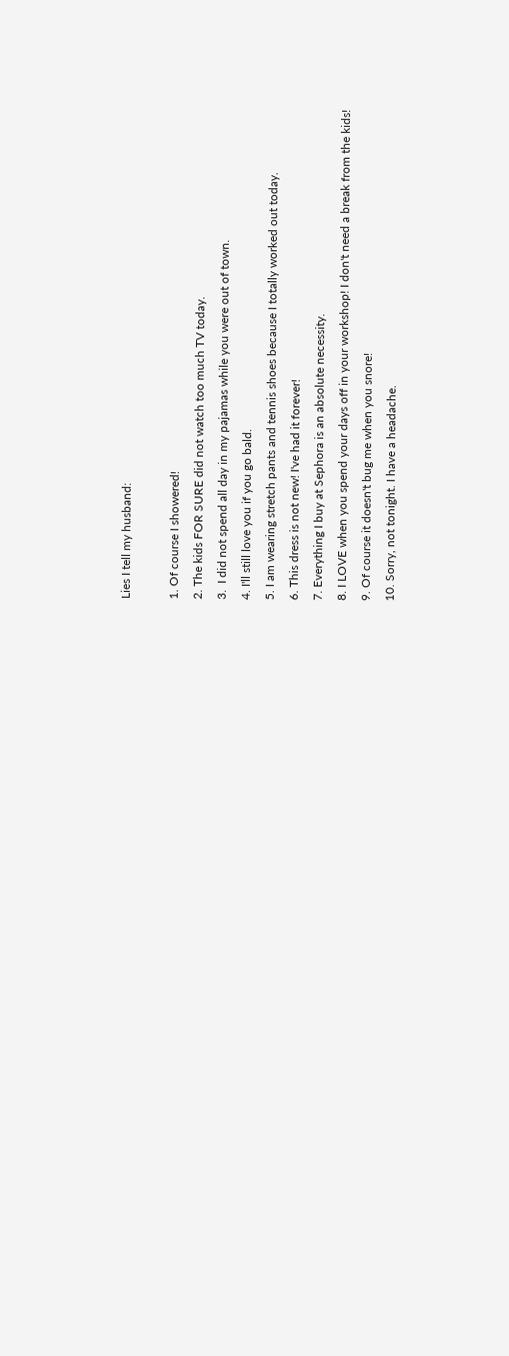Lies I tell my husband:

1. Of course I showered!
2. The kids FOR SURE did not watch too much TV today.
3.  I did not spend all day in my pajamas while you were out of town.
4. I'll still love you if you go bald.
5. I am wearing stretch pants and tennis shoes because I totally worked out today.
6. This dress is not new! I've had it forever!
7. Everything I buy at Sephora is an absolute necessity.
8. I LOVE when you spend your days off in your workshop! I don't need a break from the kids!
9. Of course it doesn't bug me when you snore!
10. Sorry, not tonight. I have a headache.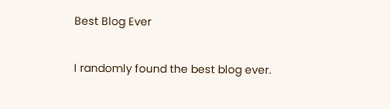Best Blog Ever

I randomly found the best blog ever.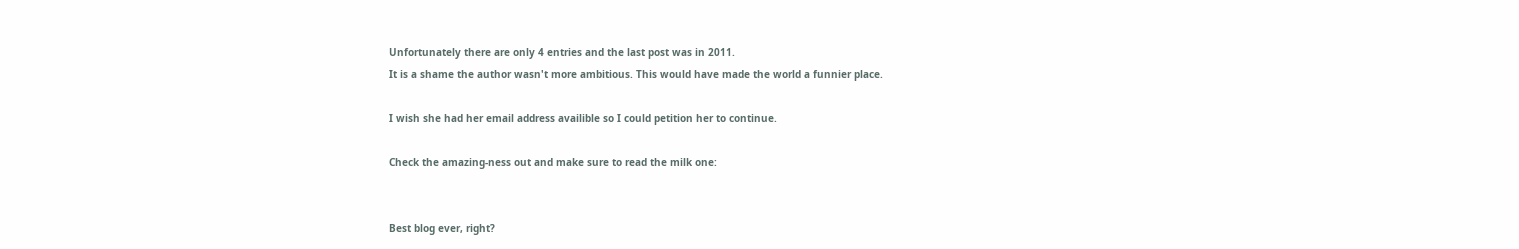Unfortunately there are only 4 entries and the last post was in 2011.
It is a shame the author wasn't more ambitious. This would have made the world a funnier place.

I wish she had her email address availible so I could petition her to continue.

Check the amazing-ness out and make sure to read the milk one:


Best blog ever, right?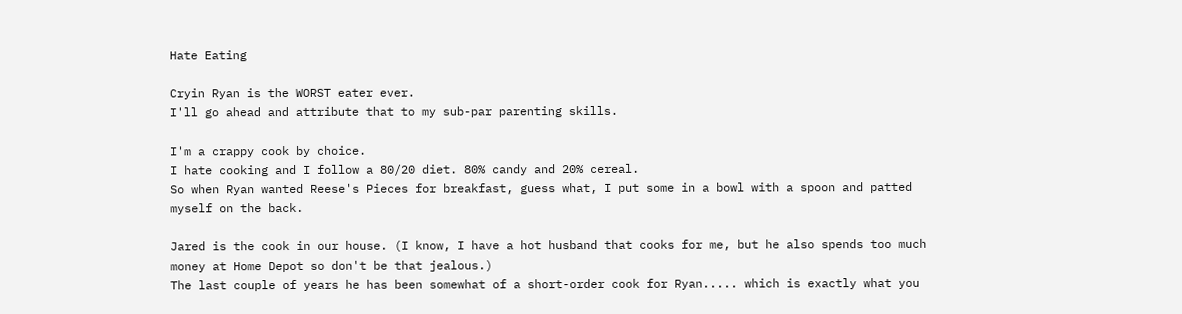Hate Eating

Cryin Ryan is the WORST eater ever.
I'll go ahead and attribute that to my sub-par parenting skills.

I'm a crappy cook by choice.
I hate cooking and I follow a 80/20 diet. 80% candy and 20% cereal.
So when Ryan wanted Reese's Pieces for breakfast, guess what, I put some in a bowl with a spoon and patted myself on the back.

Jared is the cook in our house. (I know, I have a hot husband that cooks for me, but he also spends too much money at Home Depot so don't be that jealous.)
The last couple of years he has been somewhat of a short-order cook for Ryan..... which is exactly what you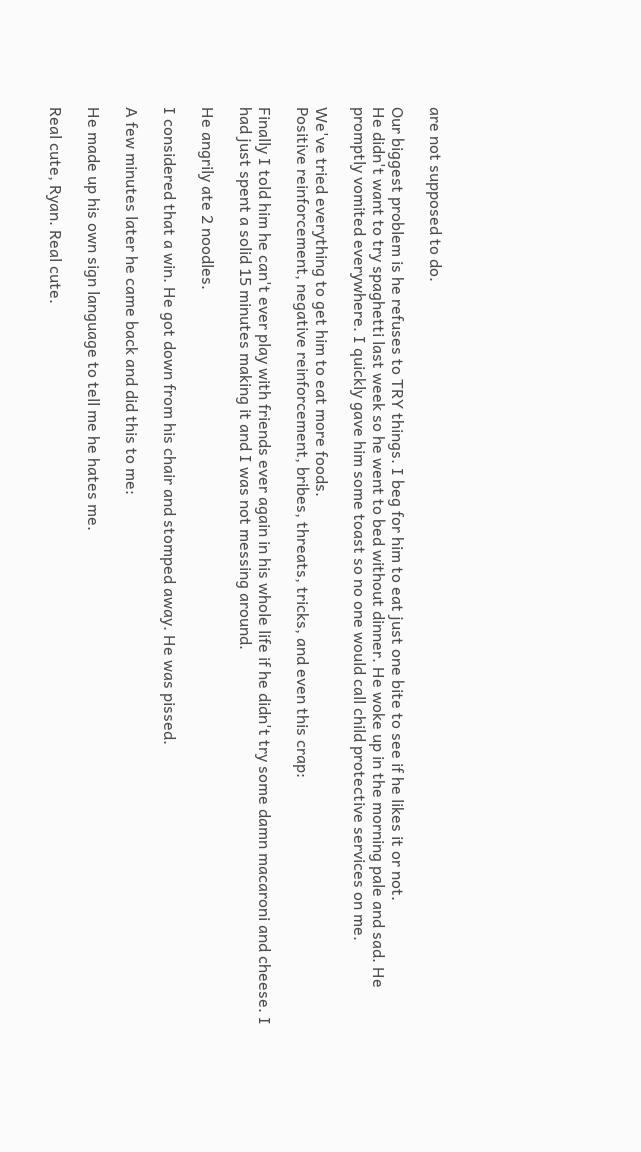are not supposed to do.

Our biggest problem is he refuses to TRY things. I beg for him to eat just one bite to see if he likes it or not.
He didn't want to try spaghetti last week so he went to bed without dinner. He woke up in the morning pale and sad. He promptly vomited everywhere. I quickly gave him some toast so no one would call child protective services on me.

We've tried everything to get him to eat more foods.
Positive reinforcement, negative reinforcement, bribes, threats, tricks, and even this crap:

Finally I told him he can't ever play with friends ever again in his whole life if he didn't try some damn macaroni and cheese. I had just spent a solid 15 minutes making it and I was not messing around.

He angrily ate 2 noodles.

I considered that a win. He got down from his chair and stomped away. He was pissed.

A few minutes later he came back and did this to me:

He made up his own sign language to tell me he hates me.

Real cute, Ryan. Real cute.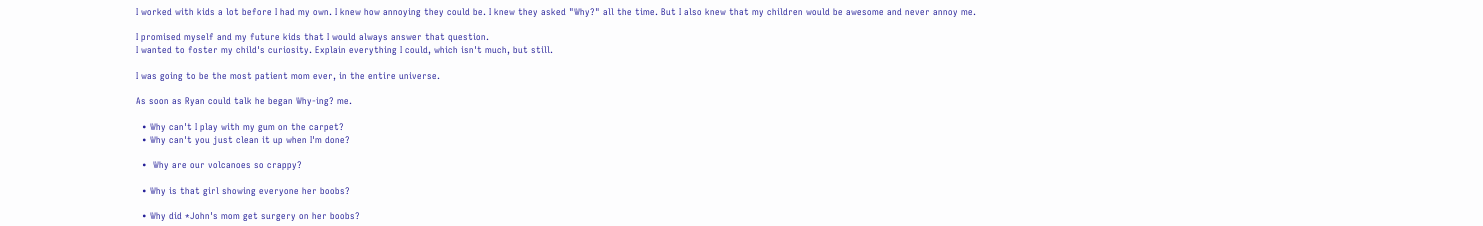I worked with kids a lot before I had my own. I knew how annoying they could be. I knew they asked "Why?" all the time. But I also knew that my children would be awesome and never annoy me.

I promised myself and my future kids that I would always answer that question.
I wanted to foster my child's curiosity. Explain everything I could, which isn't much, but still.

I was going to be the most patient mom ever, in the entire universe.

As soon as Ryan could talk he began Why-ing? me.

  • Why can't I play with my gum on the carpet?
  • Why can't you just clean it up when I'm done?

  •  Why are our volcanoes so crappy?

  • Why is that girl showing everyone her boobs?

  • Why did *John's mom get surgery on her boobs?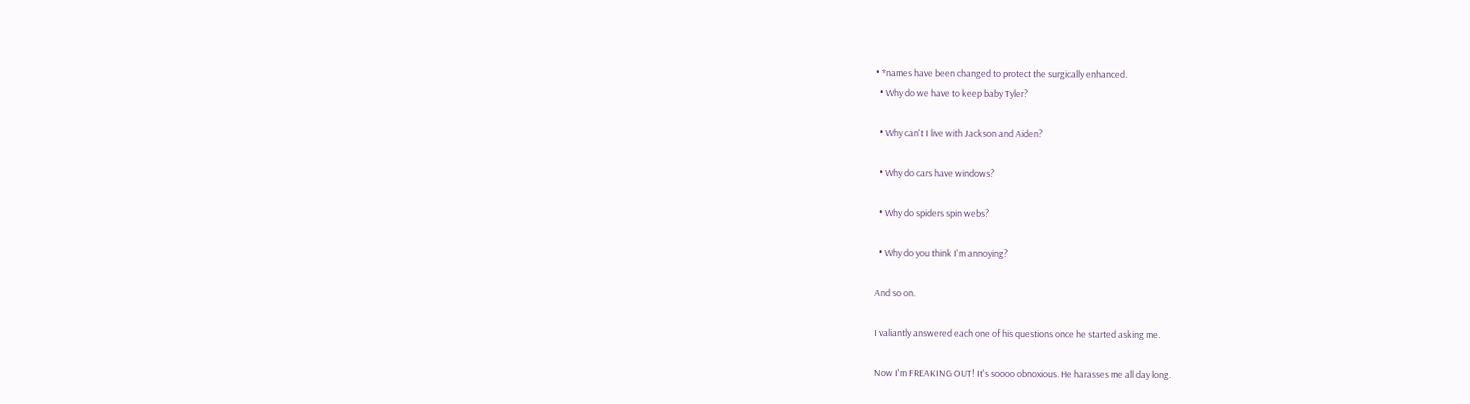• *names have been changed to protect the surgically enhanced.
  • Why do we have to keep baby Tyler?

  • Why can't I live with Jackson and Aiden?

  • Why do cars have windows?

  • Why do spiders spin webs?

  • Why do you think I'm annoying?

And so on.

I valiantly answered each one of his questions once he started asking me.

Now I'm FREAKING OUT! It's soooo obnoxious. He harasses me all day long.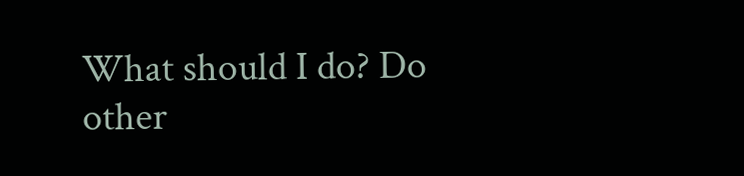What should I do? Do other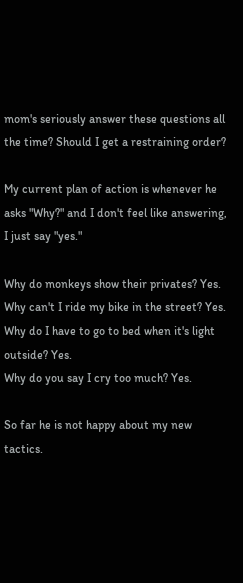mom's seriously answer these questions all the time? Should I get a restraining order?

My current plan of action is whenever he asks "Why?" and I don't feel like answering, I just say "yes."

Why do monkeys show their privates? Yes.
Why can't I ride my bike in the street? Yes.
Why do I have to go to bed when it's light outside? Yes.
Why do you say I cry too much? Yes.

So far he is not happy about my new tactics.